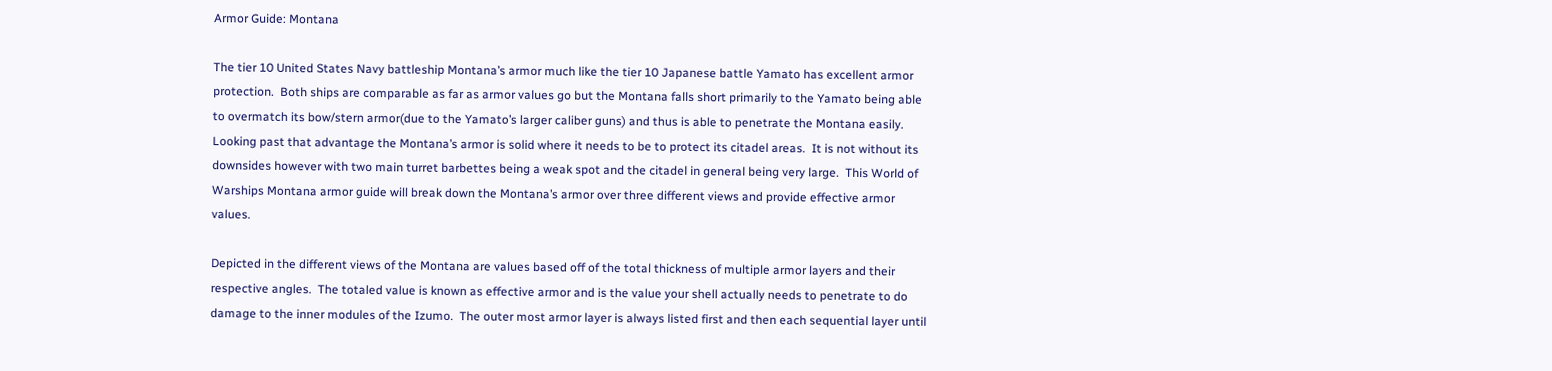Armor Guide: Montana

The tier 10 United States Navy battleship Montana’s armor much like the tier 10 Japanese battle Yamato has excellent armor protection.  Both ships are comparable as far as armor values go but the Montana falls short primarily to the Yamato being able to overmatch its bow/stern armor(due to the Yamato’s larger caliber guns) and thus is able to penetrate the Montana easily.  Looking past that advantage the Montana’s armor is solid where it needs to be to protect its citadel areas.  It is not without its downsides however with two main turret barbettes being a weak spot and the citadel in general being very large.  This World of Warships Montana armor guide will break down the Montana’s armor over three different views and provide effective armor values.

Depicted in the different views of the Montana are values based off of the total thickness of multiple armor layers and their respective angles.  The totaled value is known as effective armor and is the value your shell actually needs to penetrate to do damage to the inner modules of the Izumo.  The outer most armor layer is always listed first and then each sequential layer until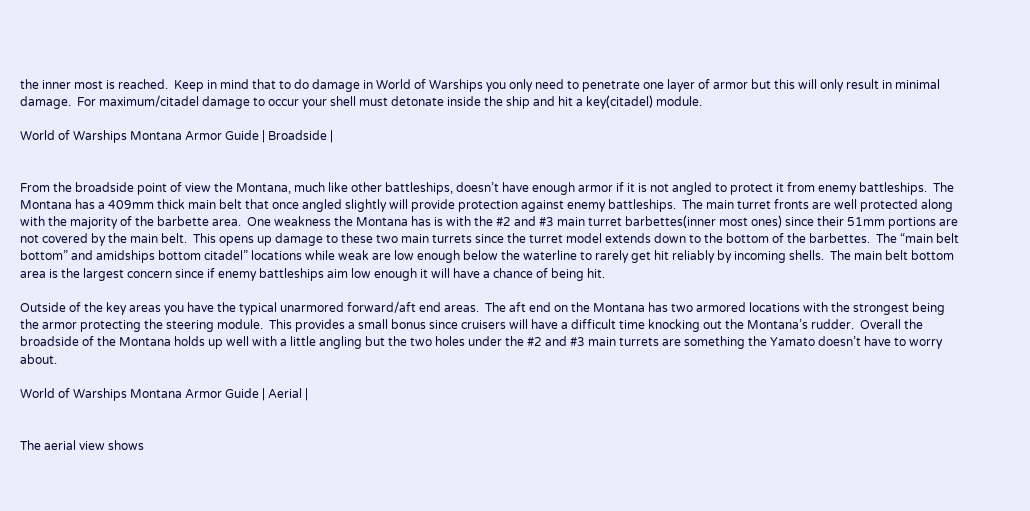the inner most is reached.  Keep in mind that to do damage in World of Warships you only need to penetrate one layer of armor but this will only result in minimal damage.  For maximum/citadel damage to occur your shell must detonate inside the ship and hit a key(citadel) module.

World of Warships Montana Armor Guide | Broadside |


From the broadside point of view the Montana, much like other battleships, doesn’t have enough armor if it is not angled to protect it from enemy battleships.  The Montana has a 409mm thick main belt that once angled slightly will provide protection against enemy battleships.  The main turret fronts are well protected along with the majority of the barbette area.  One weakness the Montana has is with the #2 and #3 main turret barbettes(inner most ones) since their 51mm portions are not covered by the main belt.  This opens up damage to these two main turrets since the turret model extends down to the bottom of the barbettes.  The “main belt bottom” and amidships bottom citadel” locations while weak are low enough below the waterline to rarely get hit reliably by incoming shells.  The main belt bottom area is the largest concern since if enemy battleships aim low enough it will have a chance of being hit.

Outside of the key areas you have the typical unarmored forward/aft end areas.  The aft end on the Montana has two armored locations with the strongest being the armor protecting the steering module.  This provides a small bonus since cruisers will have a difficult time knocking out the Montana’s rudder.  Overall the broadside of the Montana holds up well with a little angling but the two holes under the #2 and #3 main turrets are something the Yamato doesn’t have to worry about.

World of Warships Montana Armor Guide | Aerial |


The aerial view shows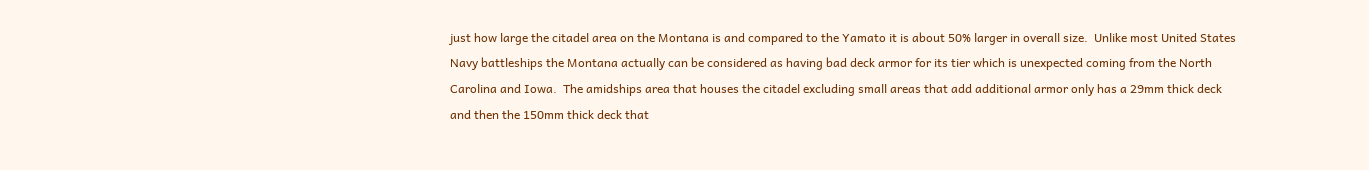just how large the citadel area on the Montana is and compared to the Yamato it is about 50% larger in overall size.  Unlike most United States Navy battleships the Montana actually can be considered as having bad deck armor for its tier which is unexpected coming from the North Carolina and Iowa.  The amidships area that houses the citadel excluding small areas that add additional armor only has a 29mm thick deck and then the 150mm thick deck that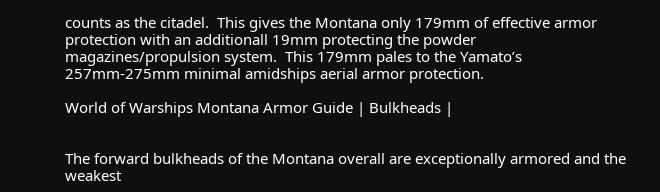counts as the citadel.  This gives the Montana only 179mm of effective armor protection with an additionall 19mm protecting the powder magazines/propulsion system.  This 179mm pales to the Yamato’s 257mm-275mm minimal amidships aerial armor protection.

World of Warships Montana Armor Guide | Bulkheads |


The forward bulkheads of the Montana overall are exceptionally armored and the weakest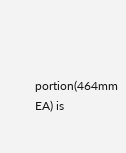portion(464mm EA) is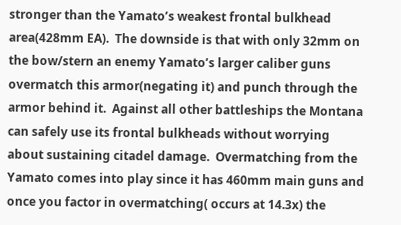stronger than the Yamato’s weakest frontal bulkhead area(428mm EA).  The downside is that with only 32mm on the bow/stern an enemy Yamato’s larger caliber guns overmatch this armor(negating it) and punch through the armor behind it.  Against all other battleships the Montana can safely use its frontal bulkheads without worrying about sustaining citadel damage.  Overmatching from the Yamato comes into play since it has 460mm main guns and once you factor in overmatching( occurs at 14.3x) the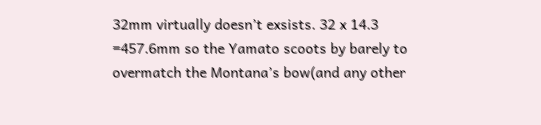32mm virtually doesn’t exsists. 32 x 14.3 =457.6mm so the Yamato scoots by barely to overmatch the Montana’s bow(and any other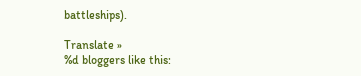battleships).

Translate »
%d bloggers like this: